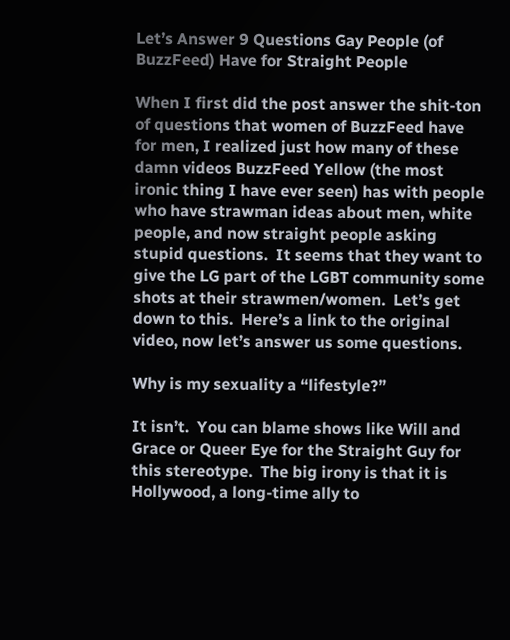Let’s Answer 9 Questions Gay People (of BuzzFeed) Have for Straight People

When I first did the post answer the shit-ton of questions that women of BuzzFeed have for men, I realized just how many of these damn videos BuzzFeed Yellow (the most ironic thing I have ever seen) has with people who have strawman ideas about men, white people, and now straight people asking stupid questions.  It seems that they want to give the LG part of the LGBT community some shots at their strawmen/women.  Let’s get down to this.  Here’s a link to the original video, now let’s answer us some questions.

Why is my sexuality a “lifestyle?”

It isn’t.  You can blame shows like Will and Grace or Queer Eye for the Straight Guy for this stereotype.  The big irony is that it is Hollywood, a long-time ally to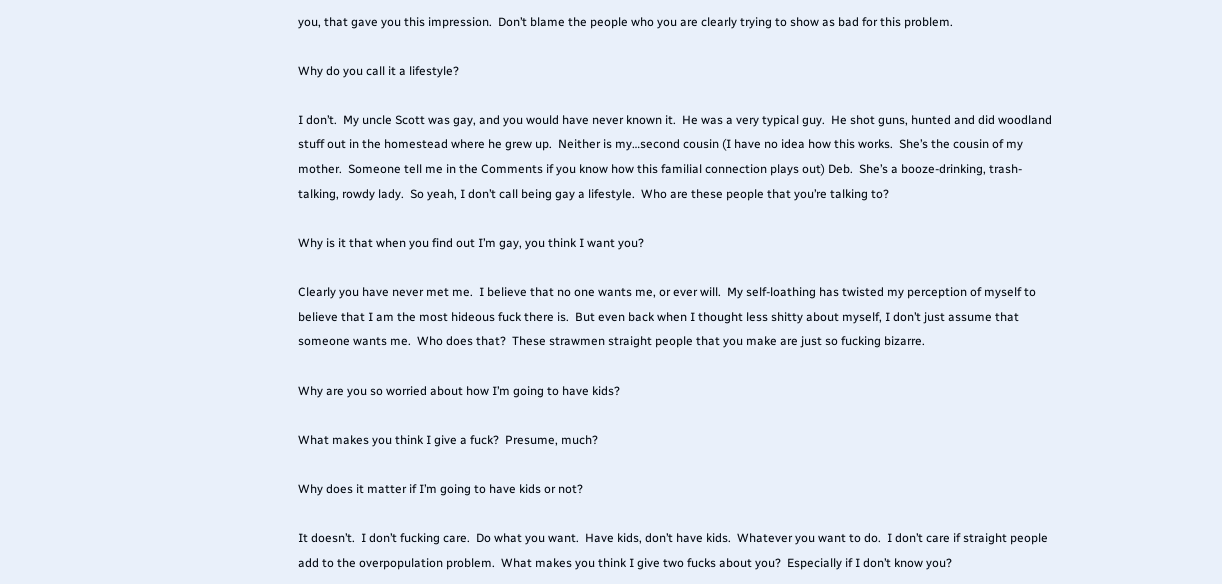you, that gave you this impression.  Don’t blame the people who you are clearly trying to show as bad for this problem.

Why do you call it a lifestyle?

I don’t.  My uncle Scott was gay, and you would have never known it.  He was a very typical guy.  He shot guns, hunted and did woodland stuff out in the homestead where he grew up.  Neither is my…second cousin (I have no idea how this works.  She’s the cousin of my mother.  Someone tell me in the Comments if you know how this familial connection plays out) Deb.  She’s a booze-drinking, trash-talking, rowdy lady.  So yeah, I don’t call being gay a lifestyle.  Who are these people that you’re talking to?

Why is it that when you find out I’m gay, you think I want you?

Clearly you have never met me.  I believe that no one wants me, or ever will.  My self-loathing has twisted my perception of myself to believe that I am the most hideous fuck there is.  But even back when I thought less shitty about myself, I don’t just assume that someone wants me.  Who does that?  These strawmen straight people that you make are just so fucking bizarre.

Why are you so worried about how I’m going to have kids?

What makes you think I give a fuck?  Presume, much?

Why does it matter if I’m going to have kids or not?

It doesn’t.  I don’t fucking care.  Do what you want.  Have kids, don’t have kids.  Whatever you want to do.  I don’t care if straight people add to the overpopulation problem.  What makes you think I give two fucks about you?  Especially if I don’t know you?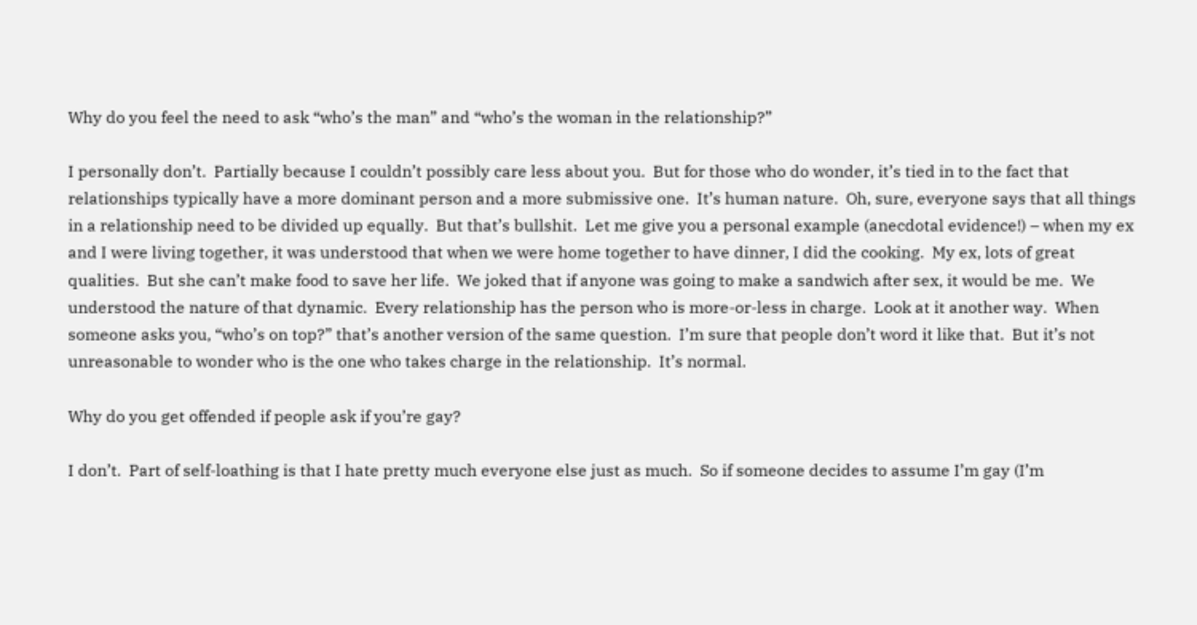Why do you feel the need to ask “who’s the man” and “who’s the woman in the relationship?”

I personally don’t.  Partially because I couldn’t possibly care less about you.  But for those who do wonder, it’s tied in to the fact that relationships typically have a more dominant person and a more submissive one.  It’s human nature.  Oh, sure, everyone says that all things in a relationship need to be divided up equally.  But that’s bullshit.  Let me give you a personal example (anecdotal evidence!) – when my ex and I were living together, it was understood that when we were home together to have dinner, I did the cooking.  My ex, lots of great qualities.  But she can’t make food to save her life.  We joked that if anyone was going to make a sandwich after sex, it would be me.  We understood the nature of that dynamic.  Every relationship has the person who is more-or-less in charge.  Look at it another way.  When someone asks you, “who’s on top?” that’s another version of the same question.  I’m sure that people don’t word it like that.  But it’s not unreasonable to wonder who is the one who takes charge in the relationship.  It’s normal.

Why do you get offended if people ask if you’re gay?

I don’t.  Part of self-loathing is that I hate pretty much everyone else just as much.  So if someone decides to assume I’m gay (I’m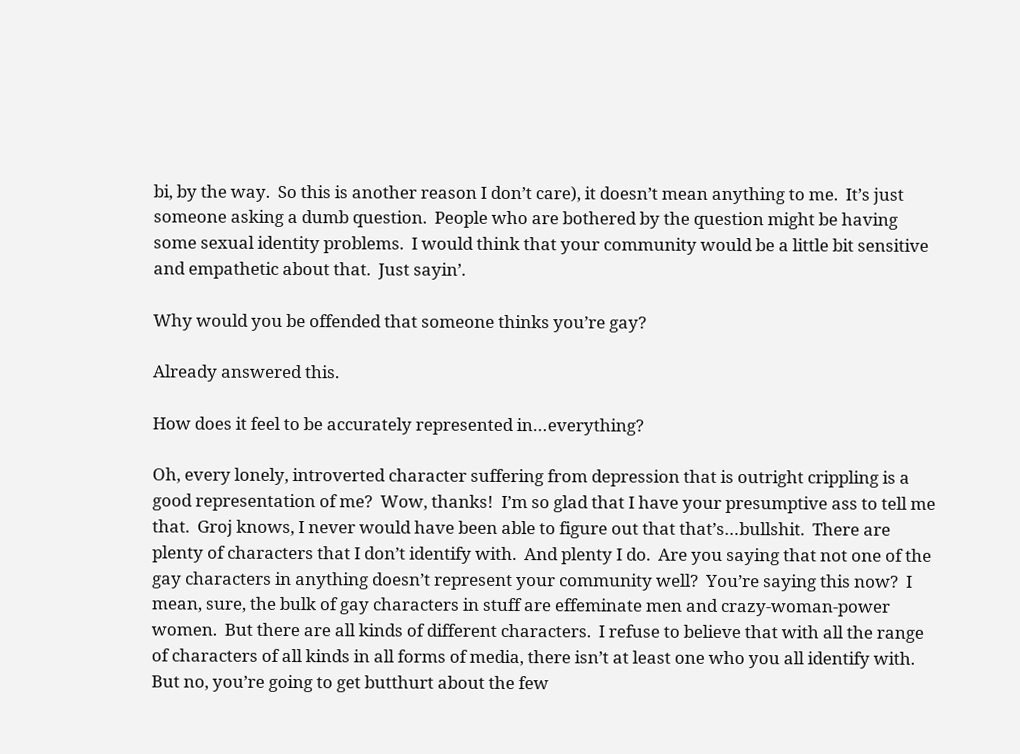bi, by the way.  So this is another reason I don’t care), it doesn’t mean anything to me.  It’s just someone asking a dumb question.  People who are bothered by the question might be having some sexual identity problems.  I would think that your community would be a little bit sensitive and empathetic about that.  Just sayin’.

Why would you be offended that someone thinks you’re gay?

Already answered this.

How does it feel to be accurately represented in…everything?

Oh, every lonely, introverted character suffering from depression that is outright crippling is a good representation of me?  Wow, thanks!  I’m so glad that I have your presumptive ass to tell me that.  Groj knows, I never would have been able to figure out that that’s…bullshit.  There are plenty of characters that I don’t identify with.  And plenty I do.  Are you saying that not one of the gay characters in anything doesn’t represent your community well?  You’re saying this now?  I mean, sure, the bulk of gay characters in stuff are effeminate men and crazy-woman-power women.  But there are all kinds of different characters.  I refuse to believe that with all the range of characters of all kinds in all forms of media, there isn’t at least one who you all identify with.  But no, you’re going to get butthurt about the few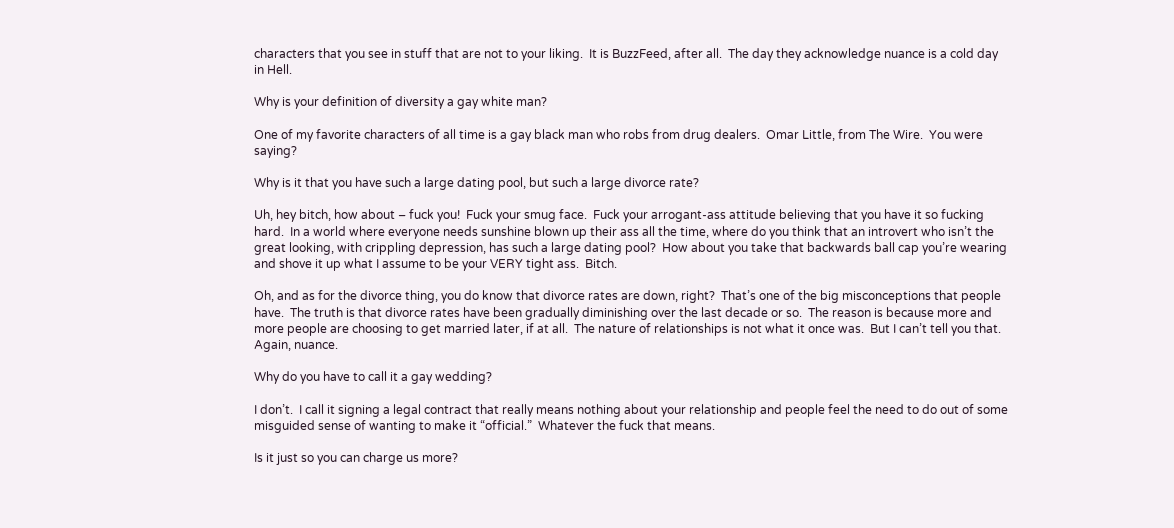characters that you see in stuff that are not to your liking.  It is BuzzFeed, after all.  The day they acknowledge nuance is a cold day in Hell.

Why is your definition of diversity a gay white man?

One of my favorite characters of all time is a gay black man who robs from drug dealers.  Omar Little, from The Wire.  You were saying?

Why is it that you have such a large dating pool, but such a large divorce rate?

Uh, hey bitch, how about – fuck you!  Fuck your smug face.  Fuck your arrogant-ass attitude believing that you have it so fucking hard.  In a world where everyone needs sunshine blown up their ass all the time, where do you think that an introvert who isn’t the great looking, with crippling depression, has such a large dating pool?  How about you take that backwards ball cap you’re wearing and shove it up what I assume to be your VERY tight ass.  Bitch.

Oh, and as for the divorce thing, you do know that divorce rates are down, right?  That’s one of the big misconceptions that people have.  The truth is that divorce rates have been gradually diminishing over the last decade or so.  The reason is because more and more people are choosing to get married later, if at all.  The nature of relationships is not what it once was.  But I can’t tell you that.  Again, nuance.

Why do you have to call it a gay wedding?

I don’t.  I call it signing a legal contract that really means nothing about your relationship and people feel the need to do out of some misguided sense of wanting to make it “official.”  Whatever the fuck that means.

Is it just so you can charge us more?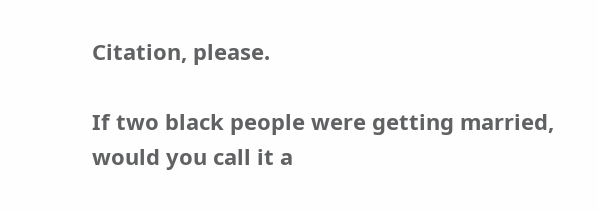Citation, please.

If two black people were getting married, would you call it a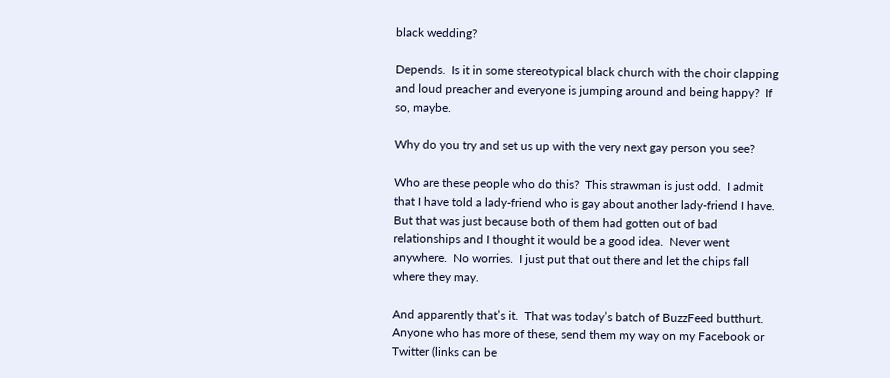black wedding?

Depends.  Is it in some stereotypical black church with the choir clapping and loud preacher and everyone is jumping around and being happy?  If so, maybe.

Why do you try and set us up with the very next gay person you see?

Who are these people who do this?  This strawman is just odd.  I admit that I have told a lady-friend who is gay about another lady-friend I have.  But that was just because both of them had gotten out of bad relationships and I thought it would be a good idea.  Never went anywhere.  No worries.  I just put that out there and let the chips fall where they may.

And apparently that’s it.  That was today’s batch of BuzzFeed butthurt.  Anyone who has more of these, send them my way on my Facebook or Twitter (links can be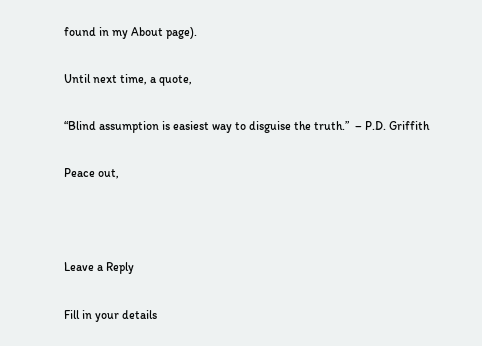found in my About page).

Until next time, a quote,

“Blind assumption is easiest way to disguise the truth.”  – P.D. Griffith

Peace out,



Leave a Reply

Fill in your details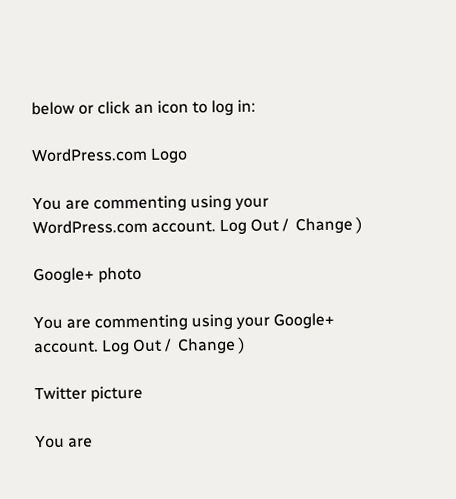below or click an icon to log in:

WordPress.com Logo

You are commenting using your WordPress.com account. Log Out /  Change )

Google+ photo

You are commenting using your Google+ account. Log Out /  Change )

Twitter picture

You are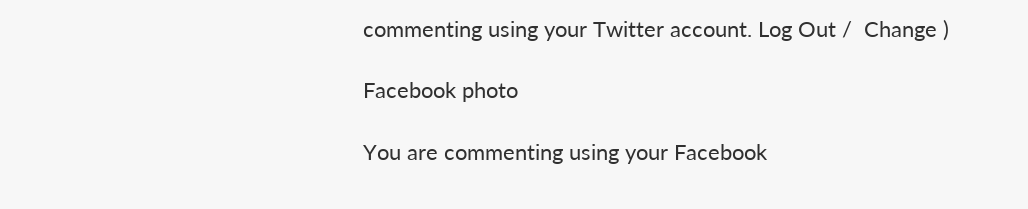commenting using your Twitter account. Log Out /  Change )

Facebook photo

You are commenting using your Facebook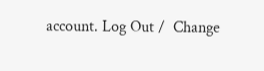account. Log Out /  Change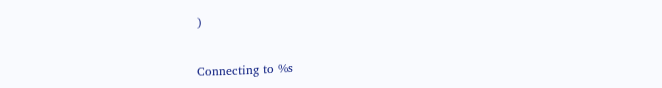)


Connecting to %s